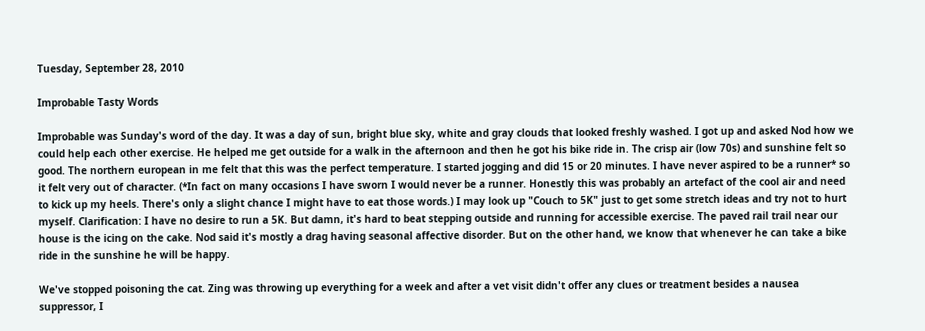Tuesday, September 28, 2010

Improbable Tasty Words

Improbable was Sunday's word of the day. It was a day of sun, bright blue sky, white and gray clouds that looked freshly washed. I got up and asked Nod how we could help each other exercise. He helped me get outside for a walk in the afternoon and then he got his bike ride in. The crisp air (low 70s) and sunshine felt so good. The northern european in me felt that this was the perfect temperature. I started jogging and did 15 or 20 minutes. I have never aspired to be a runner* so it felt very out of character. (*In fact on many occasions I have sworn I would never be a runner. Honestly this was probably an artefact of the cool air and need to kick up my heels. There's only a slight chance I might have to eat those words.) I may look up "Couch to 5K" just to get some stretch ideas and try not to hurt myself. Clarification: I have no desire to run a 5K. But damn, it's hard to beat stepping outside and running for accessible exercise. The paved rail trail near our house is the icing on the cake. Nod said it's mostly a drag having seasonal affective disorder. But on the other hand, we know that whenever he can take a bike ride in the sunshine he will be happy.

We've stopped poisoning the cat. Zing was throwing up everything for a week and after a vet visit didn't offer any clues or treatment besides a nausea suppressor, I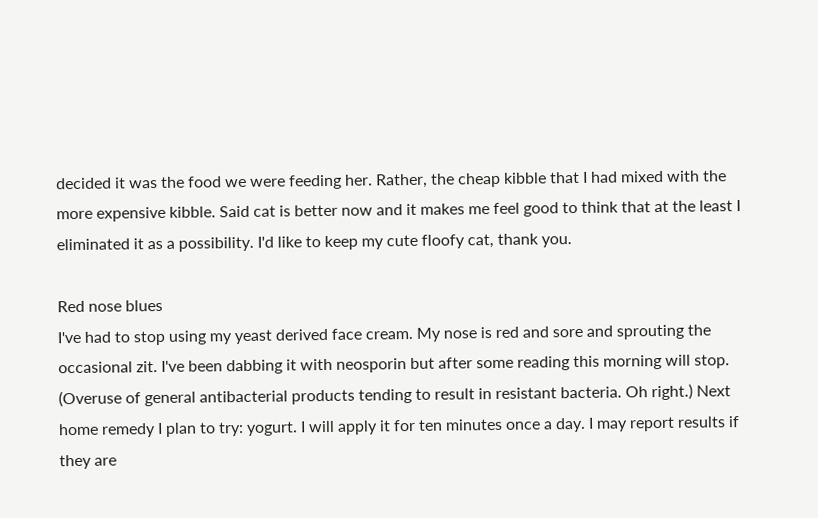decided it was the food we were feeding her. Rather, the cheap kibble that I had mixed with the more expensive kibble. Said cat is better now and it makes me feel good to think that at the least I eliminated it as a possibility. I'd like to keep my cute floofy cat, thank you.

Red nose blues
I've had to stop using my yeast derived face cream. My nose is red and sore and sprouting the occasional zit. I've been dabbing it with neosporin but after some reading this morning will stop. (Overuse of general antibacterial products tending to result in resistant bacteria. Oh right.) Next home remedy I plan to try: yogurt. I will apply it for ten minutes once a day. I may report results if they are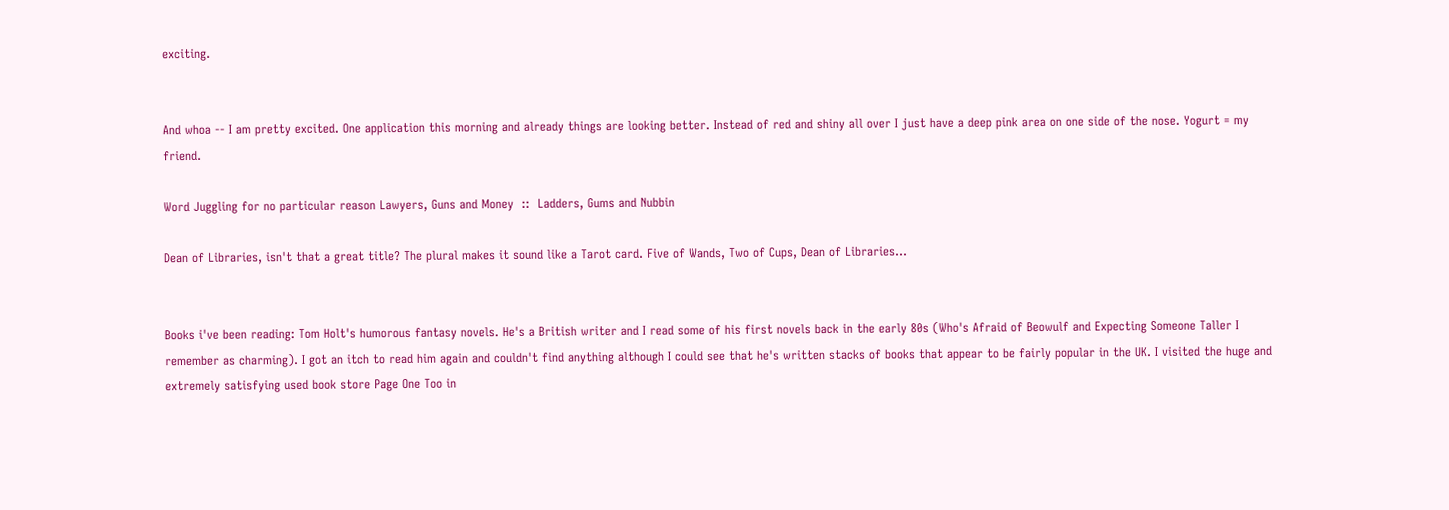exciting.


And whoa -- I am pretty excited. One application this morning and already things are looking better. Instead of red and shiny all over I just have a deep pink area on one side of the nose. Yogurt = my friend.

Word Juggling for no particular reason Lawyers, Guns and Money  ::  Ladders, Gums and Nubbin

Dean of Libraries, isn't that a great title? The plural makes it sound like a Tarot card. Five of Wands, Two of Cups, Dean of Libraries...


Books i've been reading: Tom Holt's humorous fantasy novels. He's a British writer and I read some of his first novels back in the early 80s (Who's Afraid of Beowulf and Expecting Someone Taller I remember as charming). I got an itch to read him again and couldn't find anything although I could see that he's written stacks of books that appear to be fairly popular in the UK. I visited the huge and extremely satisfying used book store Page One Too in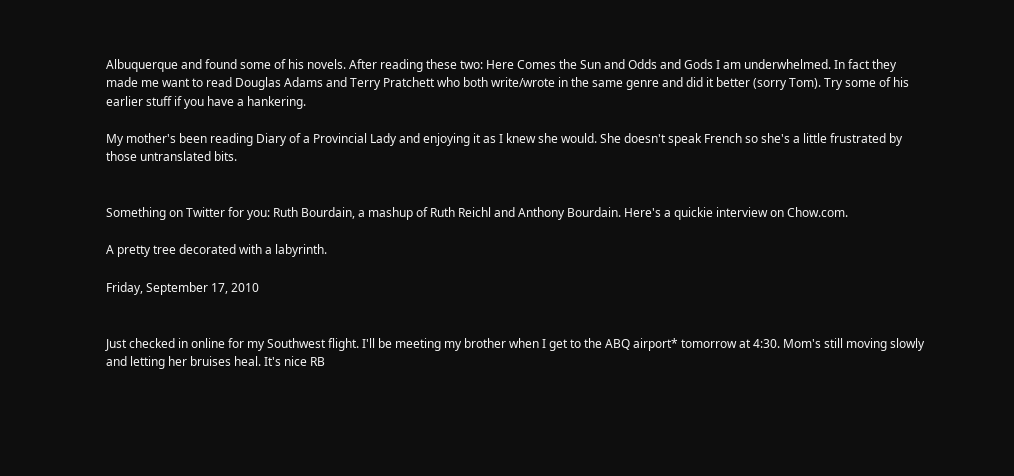Albuquerque and found some of his novels. After reading these two: Here Comes the Sun and Odds and Gods I am underwhelmed. In fact they made me want to read Douglas Adams and Terry Pratchett who both write/wrote in the same genre and did it better (sorry Tom). Try some of his earlier stuff if you have a hankering.

My mother's been reading Diary of a Provincial Lady and enjoying it as I knew she would. She doesn't speak French so she's a little frustrated by those untranslated bits.


Something on Twitter for you: Ruth Bourdain, a mashup of Ruth Reichl and Anthony Bourdain. Here's a quickie interview on Chow.com.

A pretty tree decorated with a labyrinth.

Friday, September 17, 2010


Just checked in online for my Southwest flight. I'll be meeting my brother when I get to the ABQ airport* tomorrow at 4:30. Mom's still moving slowly and letting her bruises heal. It's nice RB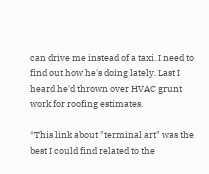can drive me instead of a taxi. I need to find out how he's doing lately. Last I heard he'd thrown over HVAC grunt work for roofing estimates.

*This link about "terminal art" was the best I could find related to the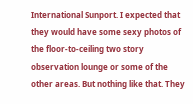International Sunport. I expected that they would have some sexy photos of the floor-to-ceiling two story observation lounge or some of the other areas. But nothing like that. They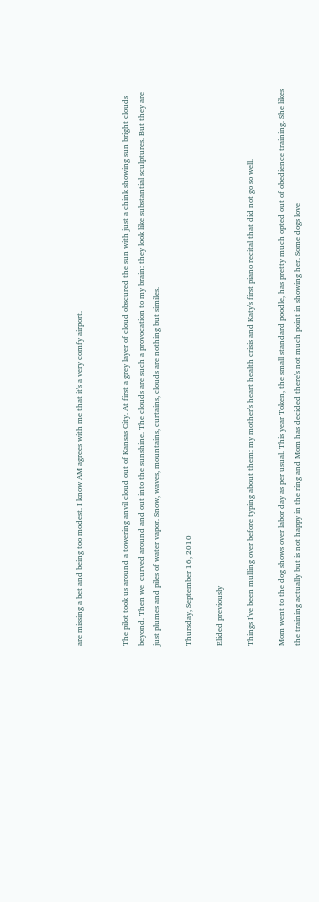are missing a bet and being too modest. I know AM agrees with me that it's a very comfy airport.


The pilot took us around a towering anvil cloud out of Kansas City. At first a grey layer of cloud obscured the sun with just a chink showing sun bright clouds beyond. Then we  curved around and out into the sunshine. The clouds are such a provocation to my brain: they look like substantial sculptures. But they are just plumes and piles of water vapor. Snow, waves, mountains, curtains, clouds are nothing but similes.

Thursday, September 16, 2010

Elided previously

Things I've been mulling over before typing about them: my mother's heart health crisis and Katy's first piano recital that did not go so well.

Mom went to the dog shows over labor day as per usual. This year Token, the small standard poodle, has pretty much opted out of obedience training. She likes the training actually but is not happy in the ring and Mom has decided there's not much point in showing her. Some dogs love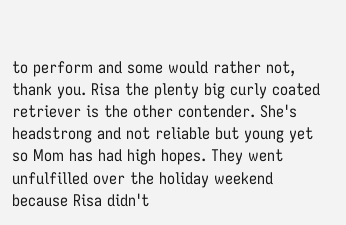to perform and some would rather not, thank you. Risa the plenty big curly coated retriever is the other contender. She's headstrong and not reliable but young yet so Mom has had high hopes. They went unfulfilled over the holiday weekend because Risa didn't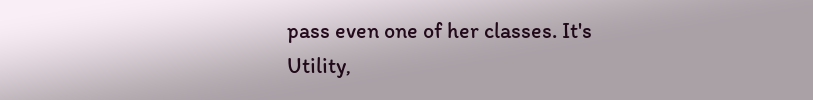pass even one of her classes. It's Utility,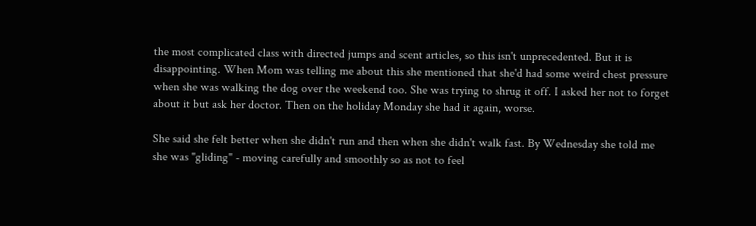the most complicated class with directed jumps and scent articles, so this isn't unprecedented. But it is disappointing. When Mom was telling me about this she mentioned that she'd had some weird chest pressure when she was walking the dog over the weekend too. She was trying to shrug it off. I asked her not to forget about it but ask her doctor. Then on the holiday Monday she had it again, worse.

She said she felt better when she didn't run and then when she didn't walk fast. By Wednesday she told me she was "gliding" - moving carefully and smoothly so as not to feel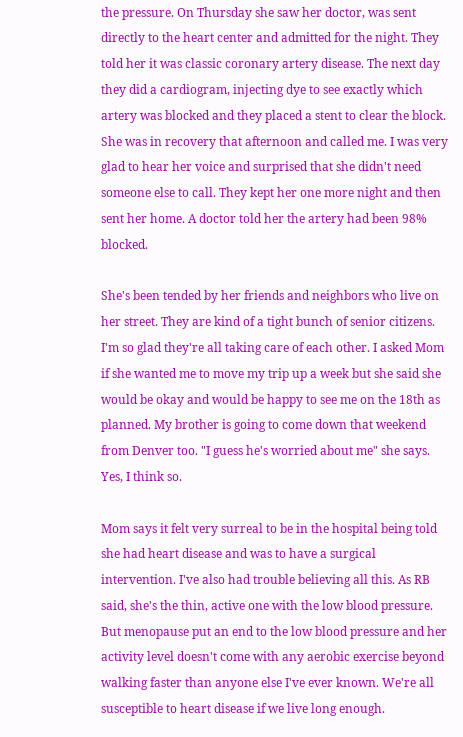the pressure. On Thursday she saw her doctor, was sent directly to the heart center and admitted for the night. They told her it was classic coronary artery disease. The next day they did a cardiogram, injecting dye to see exactly which artery was blocked and they placed a stent to clear the block. She was in recovery that afternoon and called me. I was very glad to hear her voice and surprised that she didn't need someone else to call. They kept her one more night and then sent her home. A doctor told her the artery had been 98% blocked.

She's been tended by her friends and neighbors who live on her street. They are kind of a tight bunch of senior citizens. I'm so glad they're all taking care of each other. I asked Mom if she wanted me to move my trip up a week but she said she would be okay and would be happy to see me on the 18th as planned. My brother is going to come down that weekend from Denver too. "I guess he's worried about me" she says. Yes, I think so.

Mom says it felt very surreal to be in the hospital being told she had heart disease and was to have a surgical intervention. I've also had trouble believing all this. As RB said, she's the thin, active one with the low blood pressure. But menopause put an end to the low blood pressure and her activity level doesn't come with any aerobic exercise beyond walking faster than anyone else I've ever known. We're all susceptible to heart disease if we live long enough.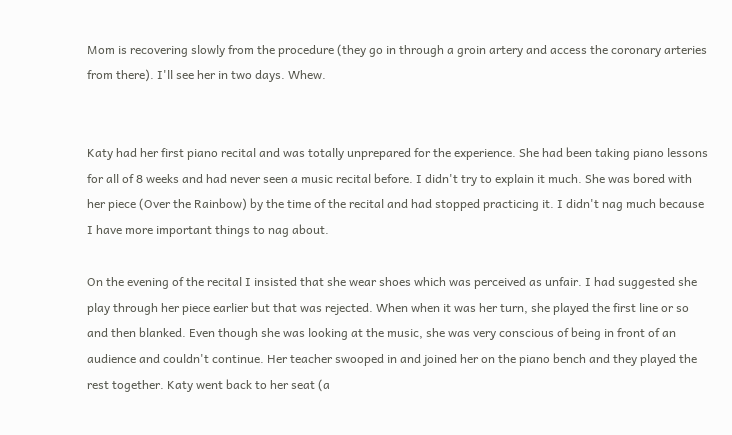Mom is recovering slowly from the procedure (they go in through a groin artery and access the coronary arteries from there). I'll see her in two days. Whew.


Katy had her first piano recital and was totally unprepared for the experience. She had been taking piano lessons for all of 8 weeks and had never seen a music recital before. I didn't try to explain it much. She was bored with her piece (Over the Rainbow) by the time of the recital and had stopped practicing it. I didn't nag much because I have more important things to nag about.

On the evening of the recital I insisted that she wear shoes which was perceived as unfair. I had suggested she play through her piece earlier but that was rejected. When when it was her turn, she played the first line or so and then blanked. Even though she was looking at the music, she was very conscious of being in front of an audience and couldn't continue. Her teacher swooped in and joined her on the piano bench and they played the rest together. Katy went back to her seat (a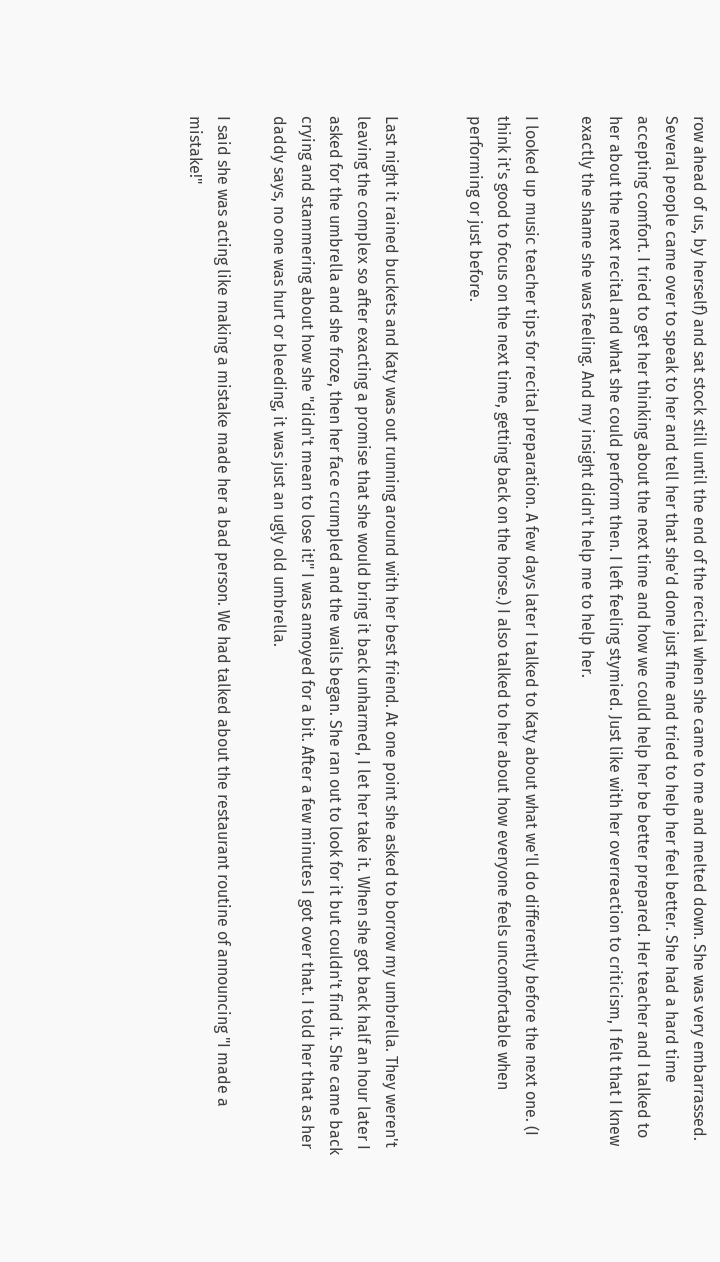row ahead of us, by herself) and sat stock still until the end of the recital when she came to me and melted down. She was very embarrassed. Several people came over to speak to her and tell her that she'd done just fine and tried to help her feel better. She had a hard time accepting comfort. I tried to get her thinking about the next time and how we could help her be better prepared. Her teacher and I talked to her about the next recital and what she could perform then. I left feeling stymied. Just like with her overreaction to criticism, I felt that I knew exactly the shame she was feeling. And my insight didn't help me to help her.

I looked up music teacher tips for recital preparation. A few days later I talked to Katy about what we'll do differently before the next one. (I think it's good to focus on the next time, getting back on the horse.) I also talked to her about how everyone feels uncomfortable when performing or just before.


Last night it rained buckets and Katy was out running around with her best friend. At one point she asked to borrow my umbrella. They weren't leaving the complex so after exacting a promise that she would bring it back unharmed, I let her take it. When she got back half an hour later I asked for the umbrella and she froze, then her face crumpled and the wails began. She ran out to look for it but couldn't find it. She came back crying and stammering about how she "didn't mean to lose it!" I was annoyed for a bit. After a few minutes I got over that. I told her that as her daddy says, no one was hurt or bleeding, it was just an ugly old umbrella.

I said she was acting like making a mistake made her a bad person. We had talked about the restaurant routine of announcing "I made a mistake!"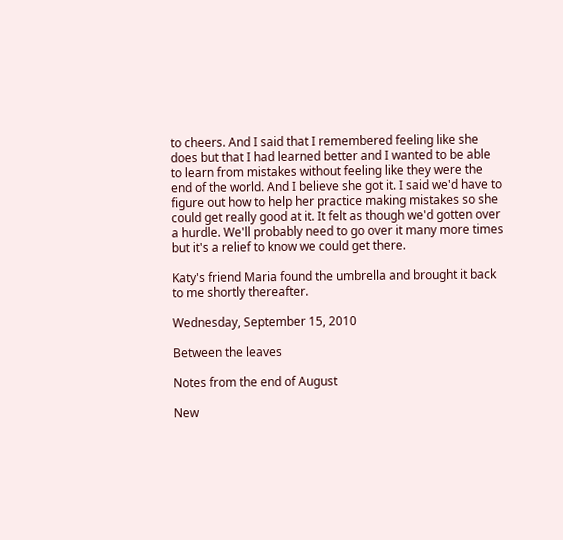to cheers. And I said that I remembered feeling like she does but that I had learned better and I wanted to be able to learn from mistakes without feeling like they were the end of the world. And I believe she got it. I said we'd have to figure out how to help her practice making mistakes so she could get really good at it. It felt as though we'd gotten over a hurdle. We'll probably need to go over it many more times but it's a relief to know we could get there.

Katy's friend Maria found the umbrella and brought it back to me shortly thereafter.

Wednesday, September 15, 2010

Between the leaves

Notes from the end of August

New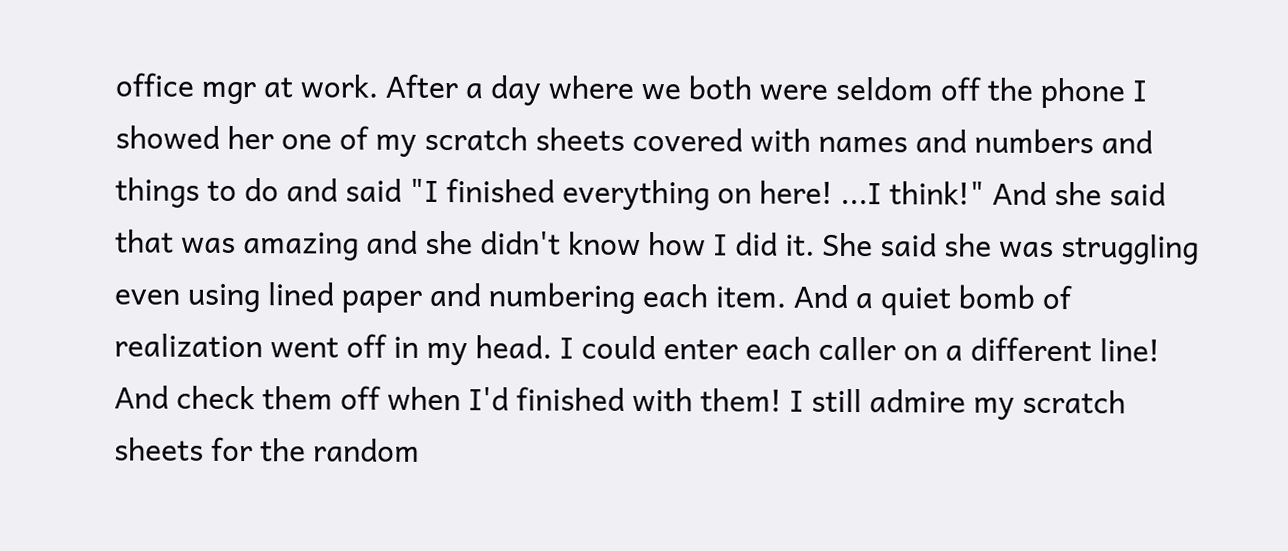office mgr at work. After a day where we both were seldom off the phone I showed her one of my scratch sheets covered with names and numbers and things to do and said "I finished everything on here! ...I think!" And she said that was amazing and she didn't know how I did it. She said she was struggling even using lined paper and numbering each item. And a quiet bomb of realization went off in my head. I could enter each caller on a different line! And check them off when I'd finished with them! I still admire my scratch sheets for the random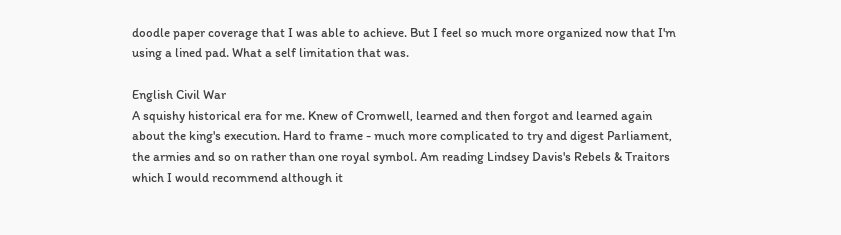doodle paper coverage that I was able to achieve. But I feel so much more organized now that I'm using a lined pad. What a self limitation that was.

English Civil War
A squishy historical era for me. Knew of Cromwell, learned and then forgot and learned again about the king's execution. Hard to frame - much more complicated to try and digest Parliament, the armies and so on rather than one royal symbol. Am reading Lindsey Davis's Rebels & Traitors which I would recommend although it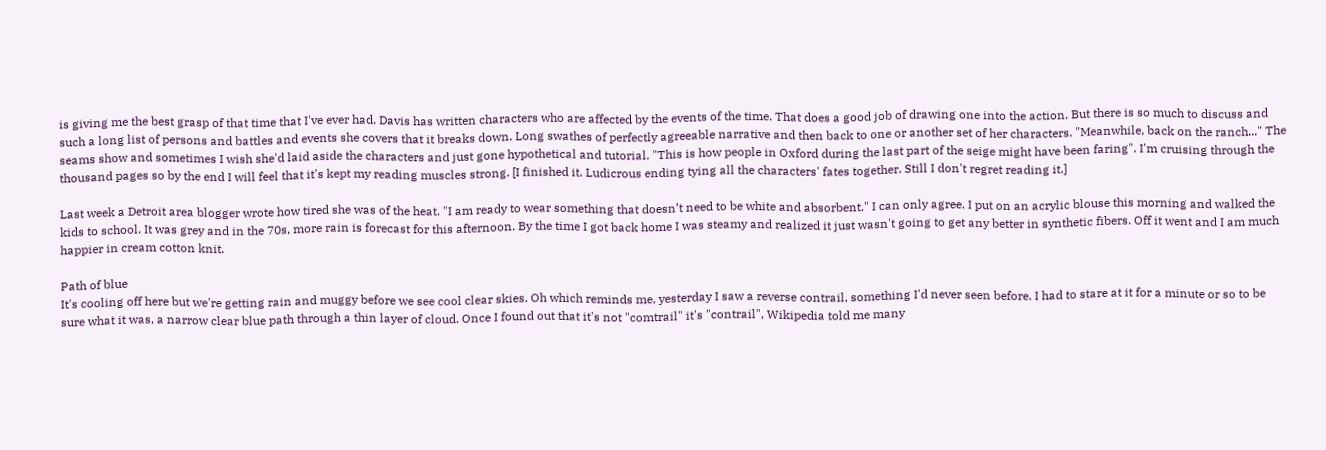is giving me the best grasp of that time that I've ever had. Davis has written characters who are affected by the events of the time. That does a good job of drawing one into the action. But there is so much to discuss and such a long list of persons and battles and events she covers that it breaks down. Long swathes of perfectly agreeable narrative and then back to one or another set of her characters. "Meanwhile, back on the ranch..." The seams show and sometimes I wish she'd laid aside the characters and just gone hypothetical and tutorial. "This is how people in Oxford during the last part of the seige might have been faring". I'm cruising through the thousand pages so by the end I will feel that it's kept my reading muscles strong. [I finished it. Ludicrous ending tying all the characters' fates together. Still I don't regret reading it.]

Last week a Detroit area blogger wrote how tired she was of the heat. "I am ready to wear something that doesn’t need to be white and absorbent." I can only agree. I put on an acrylic blouse this morning and walked the kids to school. It was grey and in the 70s, more rain is forecast for this afternoon. By the time I got back home I was steamy and realized it just wasn't going to get any better in synthetic fibers. Off it went and I am much happier in cream cotton knit.

Path of blue
It's cooling off here but we're getting rain and muggy before we see cool clear skies. Oh which reminds me, yesterday I saw a reverse contrail, something I'd never seen before. I had to stare at it for a minute or so to be sure what it was, a narrow clear blue path through a thin layer of cloud. Once I found out that it's not "comtrail" it's "contrail", Wikipedia told me many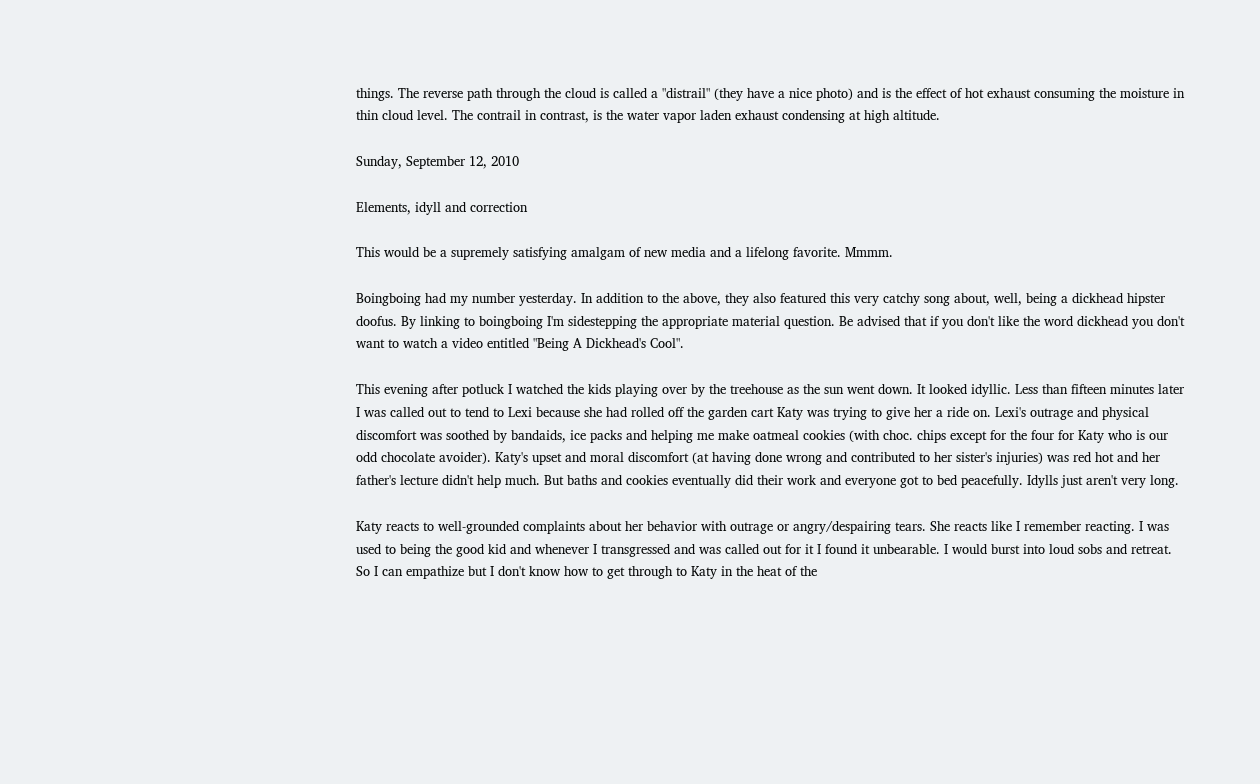things. The reverse path through the cloud is called a "distrail" (they have a nice photo) and is the effect of hot exhaust consuming the moisture in thin cloud level. The contrail in contrast, is the water vapor laden exhaust condensing at high altitude.

Sunday, September 12, 2010

Elements, idyll and correction

This would be a supremely satisfying amalgam of new media and a lifelong favorite. Mmmm.

Boingboing had my number yesterday. In addition to the above, they also featured this very catchy song about, well, being a dickhead hipster doofus. By linking to boingboing I'm sidestepping the appropriate material question. Be advised that if you don't like the word dickhead you don't want to watch a video entitled "Being A Dickhead's Cool".

This evening after potluck I watched the kids playing over by the treehouse as the sun went down. It looked idyllic. Less than fifteen minutes later I was called out to tend to Lexi because she had rolled off the garden cart Katy was trying to give her a ride on. Lexi's outrage and physical discomfort was soothed by bandaids, ice packs and helping me make oatmeal cookies (with choc. chips except for the four for Katy who is our odd chocolate avoider). Katy's upset and moral discomfort (at having done wrong and contributed to her sister's injuries) was red hot and her father's lecture didn't help much. But baths and cookies eventually did their work and everyone got to bed peacefully. Idylls just aren't very long.

Katy reacts to well-grounded complaints about her behavior with outrage or angry/despairing tears. She reacts like I remember reacting. I was used to being the good kid and whenever I transgressed and was called out for it I found it unbearable. I would burst into loud sobs and retreat. So I can empathize but I don't know how to get through to Katy in the heat of the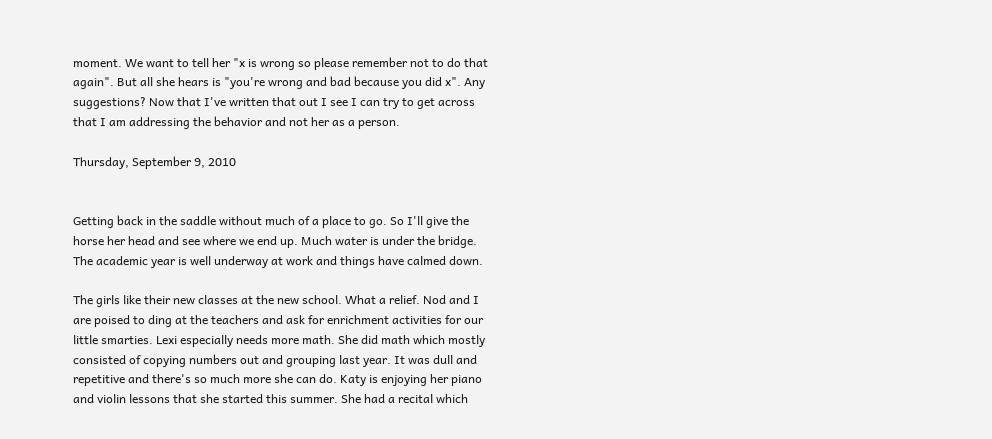moment. We want to tell her "x is wrong so please remember not to do that again". But all she hears is "you're wrong and bad because you did x". Any suggestions? Now that I've written that out I see I can try to get across that I am addressing the behavior and not her as a person.

Thursday, September 9, 2010


Getting back in the saddle without much of a place to go. So I'll give the horse her head and see where we end up. Much water is under the bridge. The academic year is well underway at work and things have calmed down.

The girls like their new classes at the new school. What a relief. Nod and I are poised to ding at the teachers and ask for enrichment activities for our little smarties. Lexi especially needs more math. She did math which mostly consisted of copying numbers out and grouping last year. It was dull and repetitive and there's so much more she can do. Katy is enjoying her piano and violin lessons that she started this summer. She had a recital which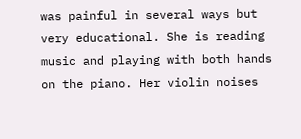was painful in several ways but very educational. She is reading music and playing with both hands on the piano. Her violin noises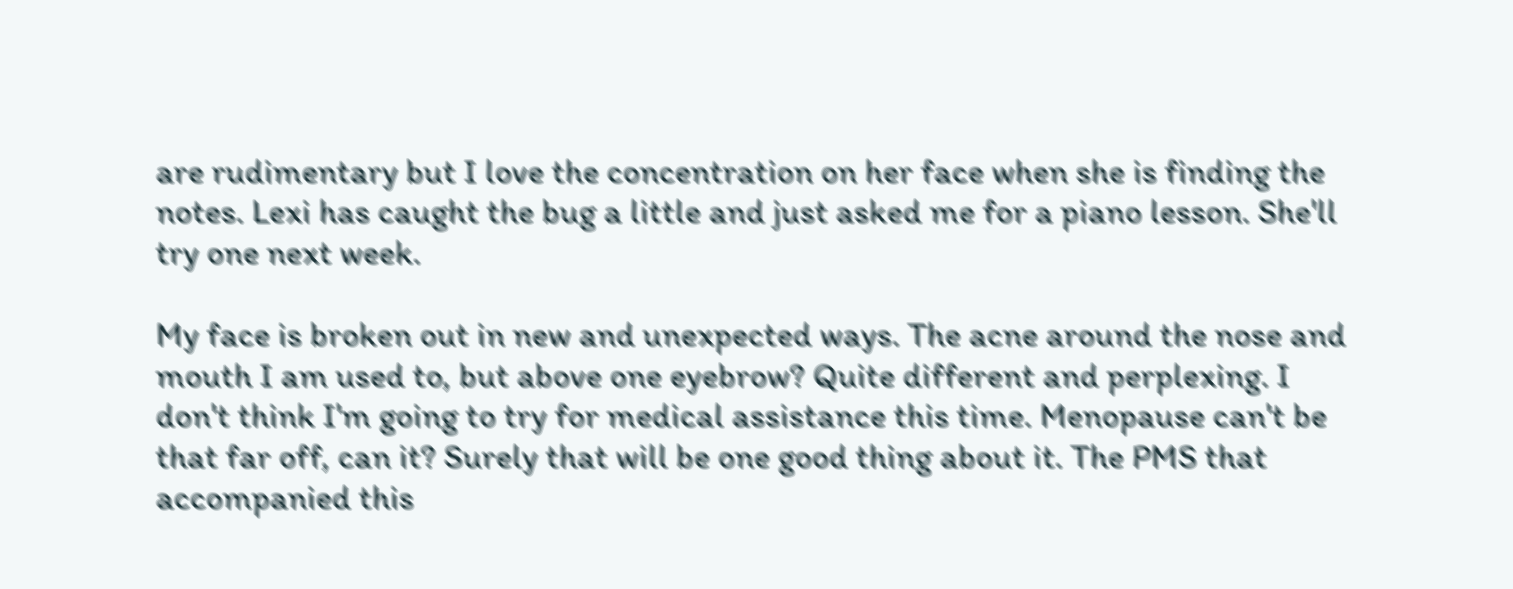are rudimentary but I love the concentration on her face when she is finding the notes. Lexi has caught the bug a little and just asked me for a piano lesson. She'll try one next week.

My face is broken out in new and unexpected ways. The acne around the nose and mouth I am used to, but above one eyebrow? Quite different and perplexing. I don't think I'm going to try for medical assistance this time. Menopause can't be that far off, can it? Surely that will be one good thing about it. The PMS that accompanied this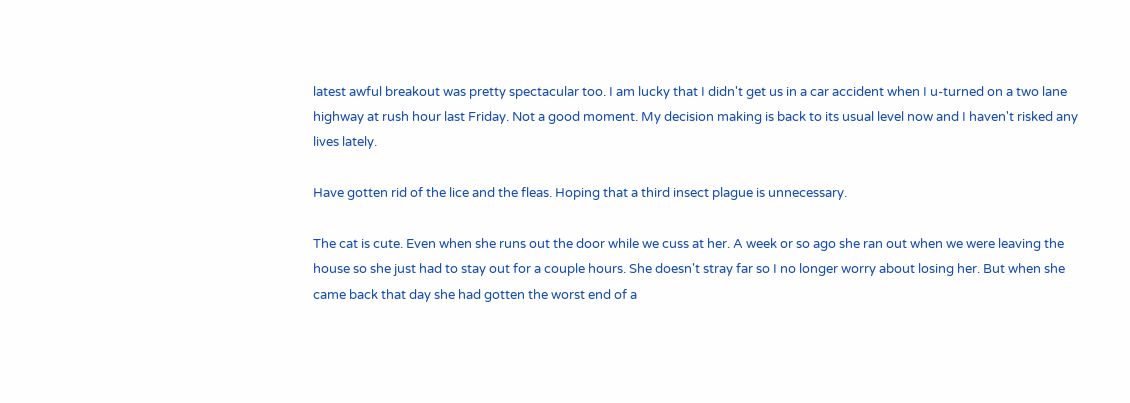latest awful breakout was pretty spectacular too. I am lucky that I didn't get us in a car accident when I u-turned on a two lane highway at rush hour last Friday. Not a good moment. My decision making is back to its usual level now and I haven't risked any lives lately.

Have gotten rid of the lice and the fleas. Hoping that a third insect plague is unnecessary.

The cat is cute. Even when she runs out the door while we cuss at her. A week or so ago she ran out when we were leaving the house so she just had to stay out for a couple hours. She doesn't stray far so I no longer worry about losing her. But when she came back that day she had gotten the worst end of a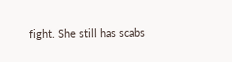fight. She still has scabs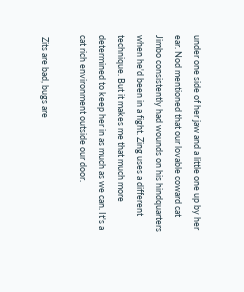under one side of her jaw and a little one up by her ear. Nod mentioned that our lovable coward cat Jimbo consistently had wounds on his hindquarters when he'd been in a fight. Zing uses a different technique. But it makes me that much more determined to keep her in as much as we can. It's a cat rich environment outside our door.

 Zits are bad, bugs are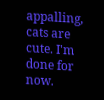appalling, cats are cute. I'm done for now.